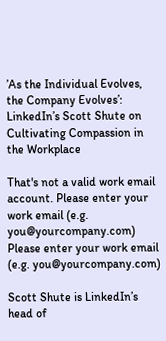’As the Individual Evolves, the Company Evolves’: LinkedIn’s Scott Shute on Cultivating Compassion in the Workplace

That's not a valid work email account. Please enter your work email (e.g. you@yourcompany.com)
Please enter your work email
(e.g. you@yourcompany.com)

Scott Shute is LinkedIn’s head of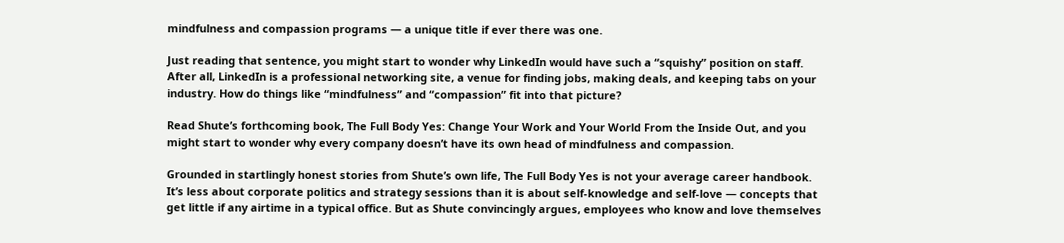mindfulness and compassion programs — a unique title if ever there was one.

Just reading that sentence, you might start to wonder why LinkedIn would have such a “squishy” position on staff. After all, LinkedIn is a professional networking site, a venue for finding jobs, making deals, and keeping tabs on your industry. How do things like “mindfulness” and “compassion” fit into that picture?

Read Shute’s forthcoming book, The Full Body Yes: Change Your Work and Your World From the Inside Out, and you might start to wonder why every company doesn’t have its own head of mindfulness and compassion.

Grounded in startlingly honest stories from Shute’s own life, The Full Body Yes is not your average career handbook. It’s less about corporate politics and strategy sessions than it is about self-knowledge and self-love — concepts that get little if any airtime in a typical office. But as Shute convincingly argues, employees who know and love themselves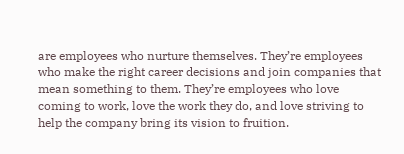are employees who nurture themselves. They’re employees who make the right career decisions and join companies that mean something to them. They’re employees who love coming to work, love the work they do, and love striving to help the company bring its vision to fruition.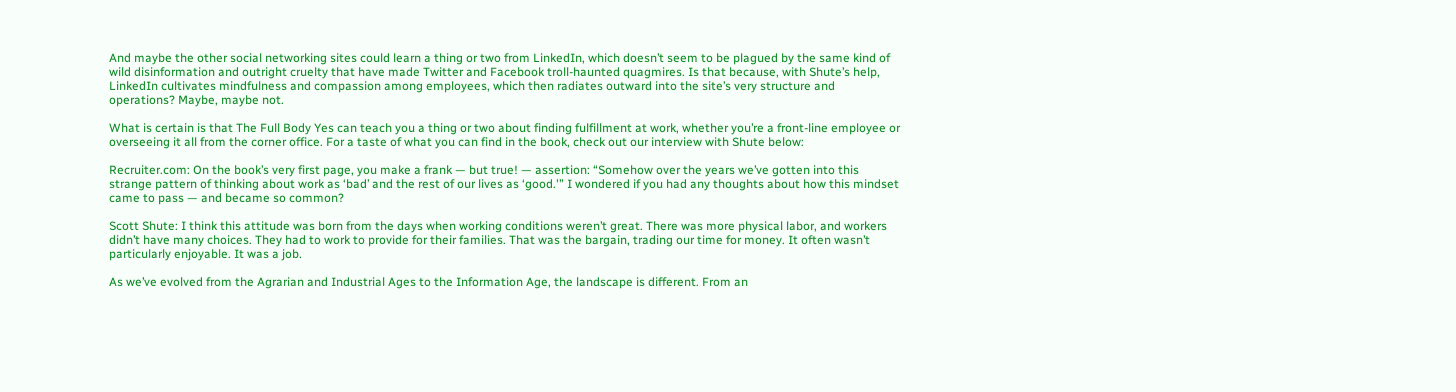And maybe the other social networking sites could learn a thing or two from LinkedIn, which doesn’t seem to be plagued by the same kind of wild disinformation and outright cruelty that have made Twitter and Facebook troll-haunted quagmires. Is that because, with Shute’s help, LinkedIn cultivates mindfulness and compassion among employees, which then radiates outward into the site’s very structure and operations? Maybe, maybe not.

What is certain is that The Full Body Yes can teach you a thing or two about finding fulfillment at work, whether you’re a front-line employee or overseeing it all from the corner office. For a taste of what you can find in the book, check out our interview with Shute below:

Recruiter.com: On the book’s very first page, you make a frank — but true! — assertion: “Somehow over the years we’ve gotten into this strange pattern of thinking about work as ‘bad’ and the rest of our lives as ‘good.'” I wondered if you had any thoughts about how this mindset came to pass — and became so common?

Scott Shute: I think this attitude was born from the days when working conditions weren’t great. There was more physical labor, and workers didn’t have many choices. They had to work to provide for their families. That was the bargain, trading our time for money. It often wasn’t particularly enjoyable. It was a job.

As we’ve evolved from the Agrarian and Industrial Ages to the Information Age, the landscape is different. From an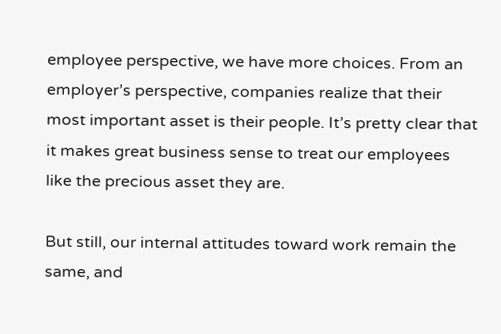employee perspective, we have more choices. From an employer’s perspective, companies realize that their most important asset is their people. It’s pretty clear that it makes great business sense to treat our employees like the precious asset they are.

But still, our internal attitudes toward work remain the same, and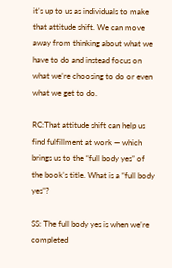it’s up to us as individuals to make that attitude shift. We can move away from thinking about what we have to do and instead focus on what we’re choosing to do or even what we get to do.

RC:That attitude shift can help us find fulfillment at work — which brings us to the “full body yes” of the book’s title. What is a “full body yes”?

SS: The full body yes is when we’re completed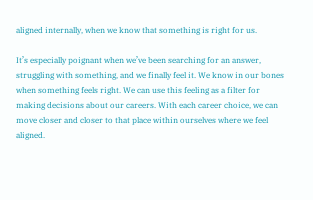aligned internally, when we know that something is right for us.

It’s especially poignant when we’ve been searching for an answer, struggling with something, and we finally feel it. We know in our bones when something feels right. We can use this feeling as a filter for making decisions about our careers. With each career choice, we can move closer and closer to that place within ourselves where we feel aligned.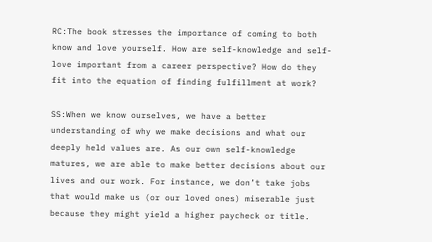RC:The book stresses the importance of coming to both know and love yourself. How are self-knowledge and self-love important from a career perspective? How do they fit into the equation of finding fulfillment at work?

SS:When we know ourselves, we have a better understanding of why we make decisions and what our deeply held values are. As our own self-knowledge matures, we are able to make better decisions about our lives and our work. For instance, we don’t take jobs that would make us (or our loved ones) miserable just because they might yield a higher paycheck or title.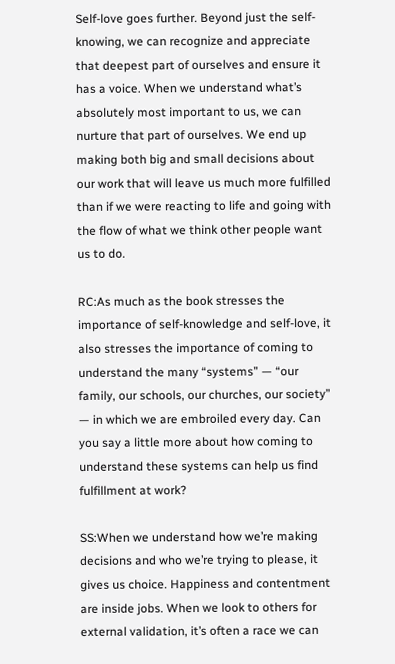Self-love goes further. Beyond just the self-knowing, we can recognize and appreciate that deepest part of ourselves and ensure it has a voice. When we understand what’s absolutely most important to us, we can nurture that part of ourselves. We end up making both big and small decisions about our work that will leave us much more fulfilled than if we were reacting to life and going with the flow of what we think other people want us to do.

RC:As much as the book stresses the importance of self-knowledge and self-love, it also stresses the importance of coming to understand the many “systems” — “our family, our schools, our churches, our society” — in which we are embroiled every day. Can you say a little more about how coming to understand these systems can help us find fulfillment at work?

SS:When we understand how we’re making decisions and who we’re trying to please, it gives us choice. Happiness and contentment are inside jobs. When we look to others for external validation, it’s often a race we can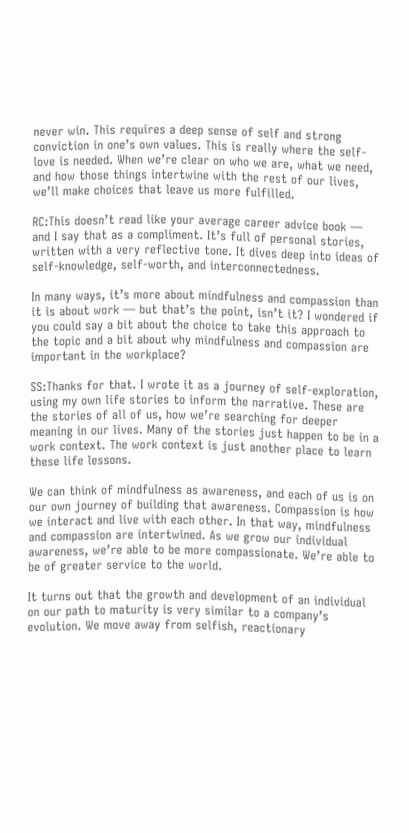never win. This requires a deep sense of self and strong conviction in one’s own values. This is really where the self-love is needed. When we’re clear on who we are, what we need, and how those things intertwine with the rest of our lives, we’ll make choices that leave us more fulfilled.

RC:This doesn’t read like your average career advice book — and I say that as a compliment. It’s full of personal stories, written with a very reflective tone. It dives deep into ideas of self-knowledge, self-worth, and interconnectedness.

In many ways, it’s more about mindfulness and compassion than it is about work — but that’s the point, isn’t it? I wondered if you could say a bit about the choice to take this approach to the topic and a bit about why mindfulness and compassion are important in the workplace?

SS:Thanks for that. I wrote it as a journey of self-exploration, using my own life stories to inform the narrative. These are the stories of all of us, how we’re searching for deeper meaning in our lives. Many of the stories just happen to be in a work context. The work context is just another place to learn these life lessons.

We can think of mindfulness as awareness, and each of us is on our own journey of building that awareness. Compassion is how we interact and live with each other. In that way, mindfulness and compassion are intertwined. As we grow our individual awareness, we’re able to be more compassionate. We’re able to be of greater service to the world.

It turns out that the growth and development of an individual on our path to maturity is very similar to a company’s evolution. We move away from selfish, reactionary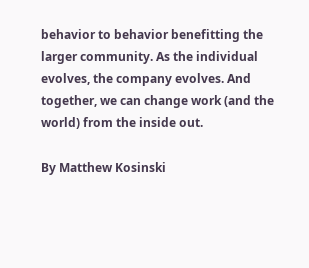behavior to behavior benefitting the larger community. As the individual evolves, the company evolves. And together, we can change work (and the world) from the inside out.

By Matthew Kosinski